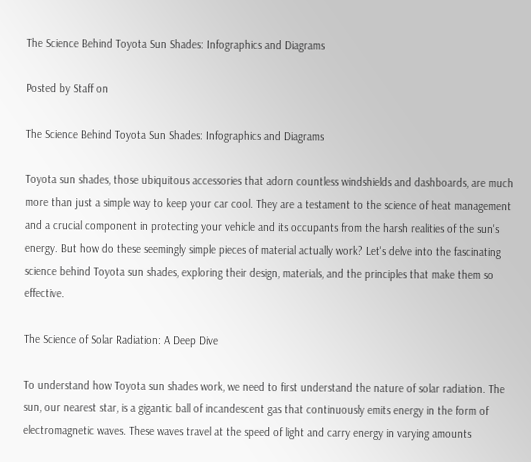The Science Behind Toyota Sun Shades: Infographics and Diagrams

Posted by Staff on

The Science Behind Toyota Sun Shades: Infographics and Diagrams

Toyota sun shades, those ubiquitous accessories that adorn countless windshields and dashboards, are much more than just a simple way to keep your car cool. They are a testament to the science of heat management and a crucial component in protecting your vehicle and its occupants from the harsh realities of the sun's energy. But how do these seemingly simple pieces of material actually work? Let's delve into the fascinating science behind Toyota sun shades, exploring their design, materials, and the principles that make them so effective.

The Science of Solar Radiation: A Deep Dive

To understand how Toyota sun shades work, we need to first understand the nature of solar radiation. The sun, our nearest star, is a gigantic ball of incandescent gas that continuously emits energy in the form of electromagnetic waves. These waves travel at the speed of light and carry energy in varying amounts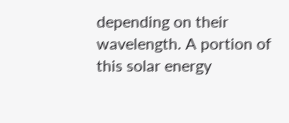depending on their wavelength. A portion of this solar energy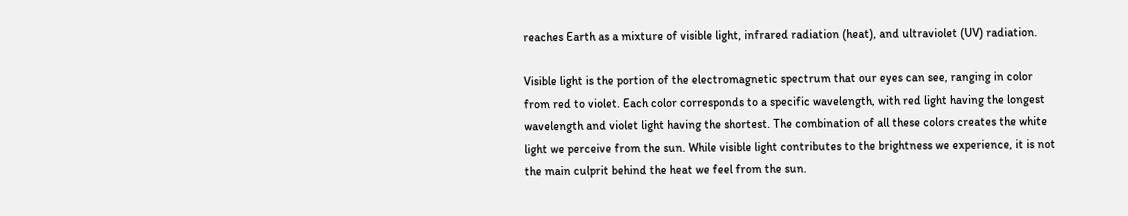reaches Earth as a mixture of visible light, infrared radiation (heat), and ultraviolet (UV) radiation.

Visible light is the portion of the electromagnetic spectrum that our eyes can see, ranging in color from red to violet. Each color corresponds to a specific wavelength, with red light having the longest wavelength and violet light having the shortest. The combination of all these colors creates the white light we perceive from the sun. While visible light contributes to the brightness we experience, it is not the main culprit behind the heat we feel from the sun.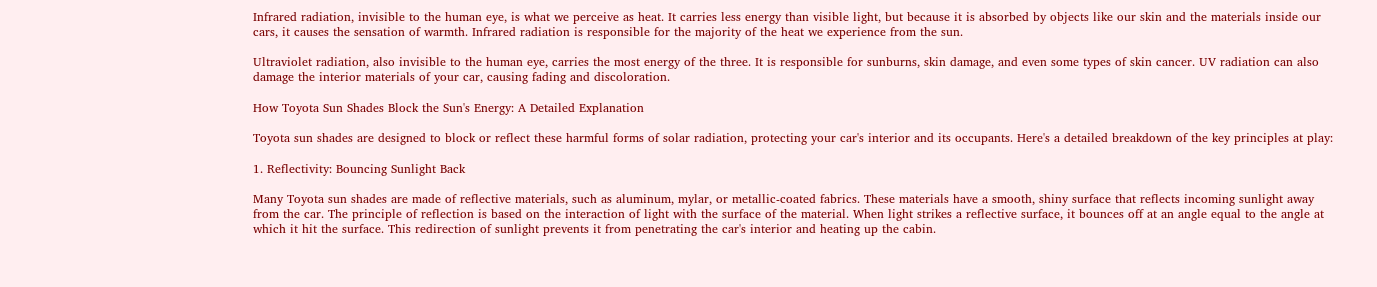Infrared radiation, invisible to the human eye, is what we perceive as heat. It carries less energy than visible light, but because it is absorbed by objects like our skin and the materials inside our cars, it causes the sensation of warmth. Infrared radiation is responsible for the majority of the heat we experience from the sun.

Ultraviolet radiation, also invisible to the human eye, carries the most energy of the three. It is responsible for sunburns, skin damage, and even some types of skin cancer. UV radiation can also damage the interior materials of your car, causing fading and discoloration.

How Toyota Sun Shades Block the Sun's Energy: A Detailed Explanation

Toyota sun shades are designed to block or reflect these harmful forms of solar radiation, protecting your car's interior and its occupants. Here's a detailed breakdown of the key principles at play:

1. Reflectivity: Bouncing Sunlight Back

Many Toyota sun shades are made of reflective materials, such as aluminum, mylar, or metallic-coated fabrics. These materials have a smooth, shiny surface that reflects incoming sunlight away from the car. The principle of reflection is based on the interaction of light with the surface of the material. When light strikes a reflective surface, it bounces off at an angle equal to the angle at which it hit the surface. This redirection of sunlight prevents it from penetrating the car's interior and heating up the cabin.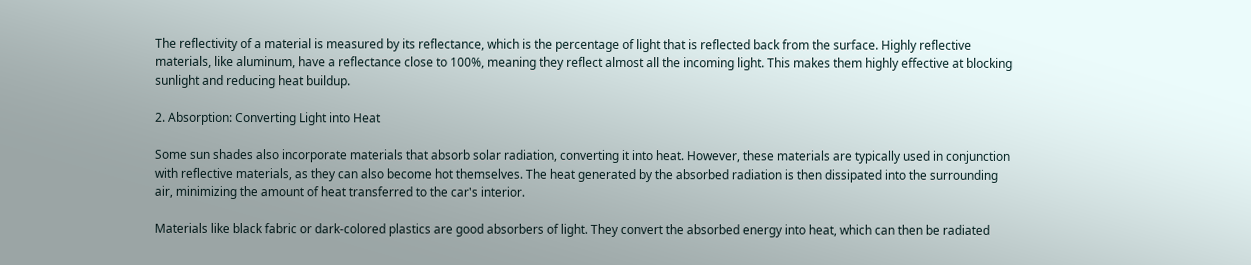The reflectivity of a material is measured by its reflectance, which is the percentage of light that is reflected back from the surface. Highly reflective materials, like aluminum, have a reflectance close to 100%, meaning they reflect almost all the incoming light. This makes them highly effective at blocking sunlight and reducing heat buildup.

2. Absorption: Converting Light into Heat

Some sun shades also incorporate materials that absorb solar radiation, converting it into heat. However, these materials are typically used in conjunction with reflective materials, as they can also become hot themselves. The heat generated by the absorbed radiation is then dissipated into the surrounding air, minimizing the amount of heat transferred to the car's interior.

Materials like black fabric or dark-colored plastics are good absorbers of light. They convert the absorbed energy into heat, which can then be radiated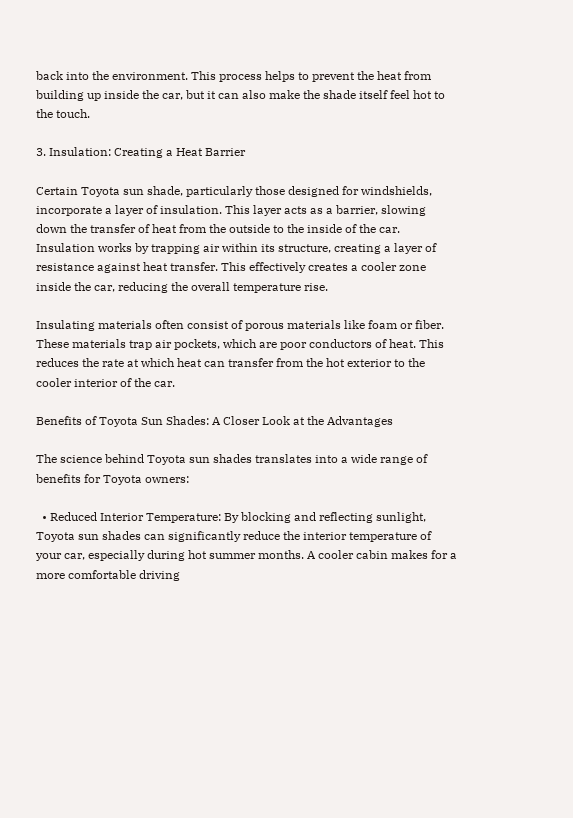back into the environment. This process helps to prevent the heat from building up inside the car, but it can also make the shade itself feel hot to the touch.

3. Insulation: Creating a Heat Barrier

Certain Toyota sun shade, particularly those designed for windshields, incorporate a layer of insulation. This layer acts as a barrier, slowing down the transfer of heat from the outside to the inside of the car. Insulation works by trapping air within its structure, creating a layer of resistance against heat transfer. This effectively creates a cooler zone inside the car, reducing the overall temperature rise.

Insulating materials often consist of porous materials like foam or fiber. These materials trap air pockets, which are poor conductors of heat. This reduces the rate at which heat can transfer from the hot exterior to the cooler interior of the car.

Benefits of Toyota Sun Shades: A Closer Look at the Advantages

The science behind Toyota sun shades translates into a wide range of benefits for Toyota owners:

  • Reduced Interior Temperature: By blocking and reflecting sunlight, Toyota sun shades can significantly reduce the interior temperature of your car, especially during hot summer months. A cooler cabin makes for a more comfortable driving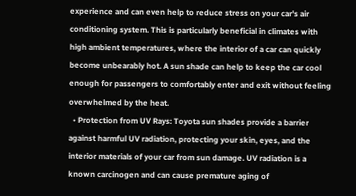experience and can even help to reduce stress on your car's air conditioning system. This is particularly beneficial in climates with high ambient temperatures, where the interior of a car can quickly become unbearably hot. A sun shade can help to keep the car cool enough for passengers to comfortably enter and exit without feeling overwhelmed by the heat.
  • Protection from UV Rays: Toyota sun shades provide a barrier against harmful UV radiation, protecting your skin, eyes, and the interior materials of your car from sun damage. UV radiation is a known carcinogen and can cause premature aging of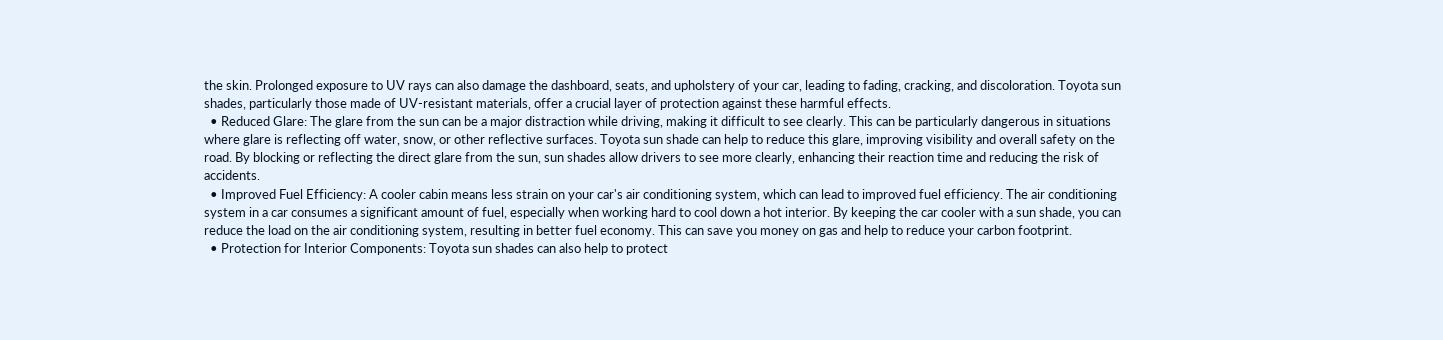the skin. Prolonged exposure to UV rays can also damage the dashboard, seats, and upholstery of your car, leading to fading, cracking, and discoloration. Toyota sun shades, particularly those made of UV-resistant materials, offer a crucial layer of protection against these harmful effects.
  • Reduced Glare: The glare from the sun can be a major distraction while driving, making it difficult to see clearly. This can be particularly dangerous in situations where glare is reflecting off water, snow, or other reflective surfaces. Toyota sun shade can help to reduce this glare, improving visibility and overall safety on the road. By blocking or reflecting the direct glare from the sun, sun shades allow drivers to see more clearly, enhancing their reaction time and reducing the risk of accidents.
  • Improved Fuel Efficiency: A cooler cabin means less strain on your car's air conditioning system, which can lead to improved fuel efficiency. The air conditioning system in a car consumes a significant amount of fuel, especially when working hard to cool down a hot interior. By keeping the car cooler with a sun shade, you can reduce the load on the air conditioning system, resulting in better fuel economy. This can save you money on gas and help to reduce your carbon footprint.
  • Protection for Interior Components: Toyota sun shades can also help to protect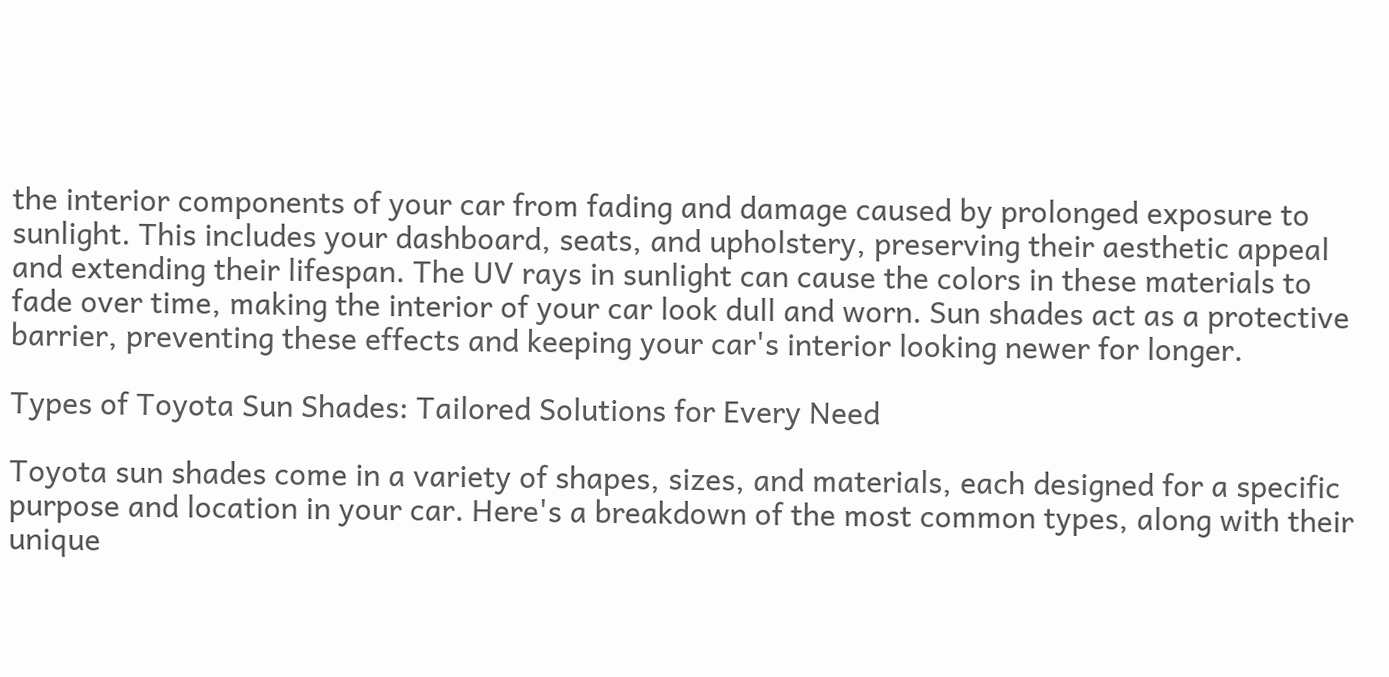the interior components of your car from fading and damage caused by prolonged exposure to sunlight. This includes your dashboard, seats, and upholstery, preserving their aesthetic appeal and extending their lifespan. The UV rays in sunlight can cause the colors in these materials to fade over time, making the interior of your car look dull and worn. Sun shades act as a protective barrier, preventing these effects and keeping your car's interior looking newer for longer.

Types of Toyota Sun Shades: Tailored Solutions for Every Need

Toyota sun shades come in a variety of shapes, sizes, and materials, each designed for a specific purpose and location in your car. Here's a breakdown of the most common types, along with their unique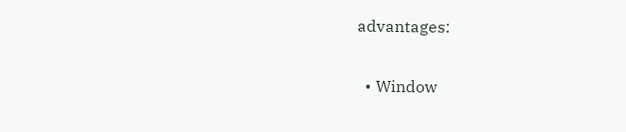advantages:

  • Window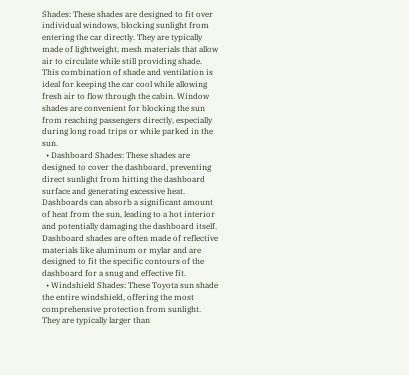Shades: These shades are designed to fit over individual windows, blocking sunlight from entering the car directly. They are typically made of lightweight, mesh materials that allow air to circulate while still providing shade. This combination of shade and ventilation is ideal for keeping the car cool while allowing fresh air to flow through the cabin. Window shades are convenient for blocking the sun from reaching passengers directly, especially during long road trips or while parked in the sun.
  • Dashboard Shades: These shades are designed to cover the dashboard, preventing direct sunlight from hitting the dashboard surface and generating excessive heat. Dashboards can absorb a significant amount of heat from the sun, leading to a hot interior and potentially damaging the dashboard itself. Dashboard shades are often made of reflective materials like aluminum or mylar and are designed to fit the specific contours of the dashboard for a snug and effective fit.
  • Windshield Shades: These Toyota sun shade the entire windshield, offering the most comprehensive protection from sunlight. They are typically larger than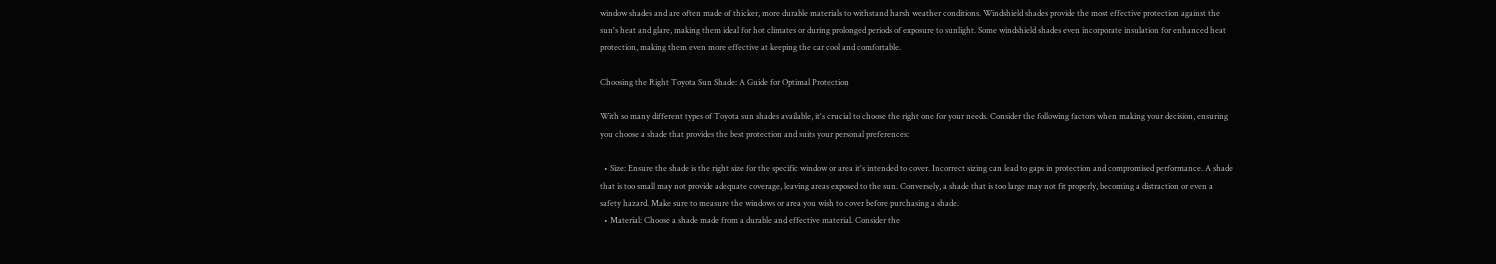window shades and are often made of thicker, more durable materials to withstand harsh weather conditions. Windshield shades provide the most effective protection against the sun's heat and glare, making them ideal for hot climates or during prolonged periods of exposure to sunlight. Some windshield shades even incorporate insulation for enhanced heat protection, making them even more effective at keeping the car cool and comfortable.

Choosing the Right Toyota Sun Shade: A Guide for Optimal Protection

With so many different types of Toyota sun shades available, it's crucial to choose the right one for your needs. Consider the following factors when making your decision, ensuring you choose a shade that provides the best protection and suits your personal preferences:

  • Size: Ensure the shade is the right size for the specific window or area it's intended to cover. Incorrect sizing can lead to gaps in protection and compromised performance. A shade that is too small may not provide adequate coverage, leaving areas exposed to the sun. Conversely, a shade that is too large may not fit properly, becoming a distraction or even a safety hazard. Make sure to measure the windows or area you wish to cover before purchasing a shade.
  • Material: Choose a shade made from a durable and effective material. Consider the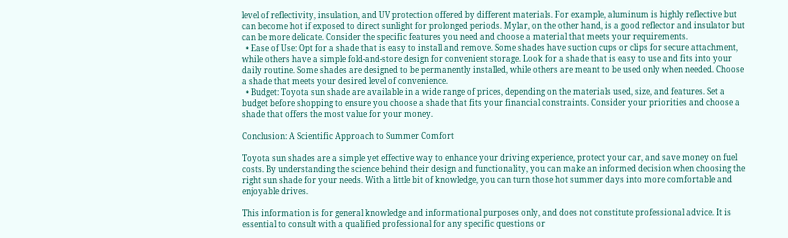level of reflectivity, insulation, and UV protection offered by different materials. For example, aluminum is highly reflective but can become hot if exposed to direct sunlight for prolonged periods. Mylar, on the other hand, is a good reflector and insulator but can be more delicate. Consider the specific features you need and choose a material that meets your requirements.
  • Ease of Use: Opt for a shade that is easy to install and remove. Some shades have suction cups or clips for secure attachment, while others have a simple fold-and-store design for convenient storage. Look for a shade that is easy to use and fits into your daily routine. Some shades are designed to be permanently installed, while others are meant to be used only when needed. Choose a shade that meets your desired level of convenience.
  • Budget: Toyota sun shade are available in a wide range of prices, depending on the materials used, size, and features. Set a budget before shopping to ensure you choose a shade that fits your financial constraints. Consider your priorities and choose a shade that offers the most value for your money.

Conclusion: A Scientific Approach to Summer Comfort

Toyota sun shades are a simple yet effective way to enhance your driving experience, protect your car, and save money on fuel costs. By understanding the science behind their design and functionality, you can make an informed decision when choosing the right sun shade for your needs. With a little bit of knowledge, you can turn those hot summer days into more comfortable and enjoyable drives.

This information is for general knowledge and informational purposes only, and does not constitute professional advice. It is essential to consult with a qualified professional for any specific questions or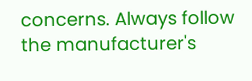concerns. Always follow the manufacturer's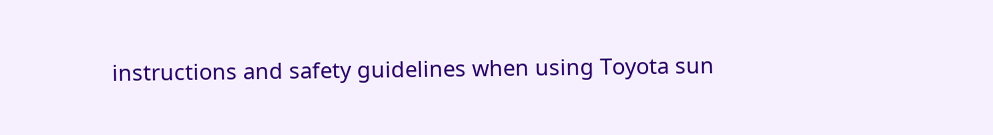instructions and safety guidelines when using Toyota sun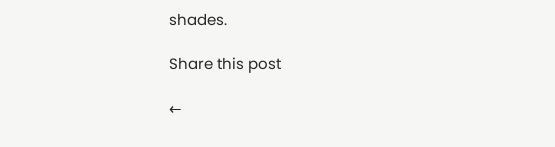shades.

Share this post

←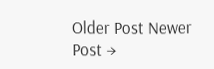Older Post Newer Post →